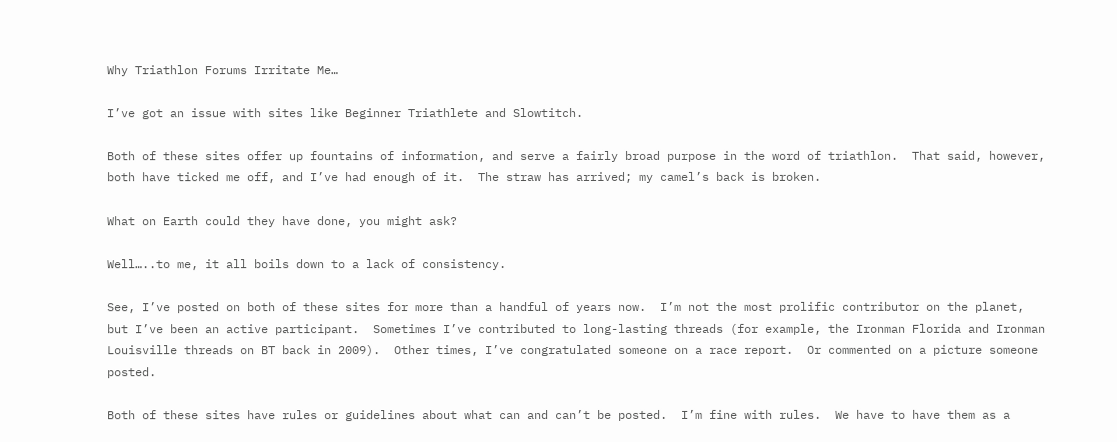Why Triathlon Forums Irritate Me…

I’ve got an issue with sites like Beginner Triathlete and Slowtitch.

Both of these sites offer up fountains of information, and serve a fairly broad purpose in the word of triathlon.  That said, however, both have ticked me off, and I’ve had enough of it.  The straw has arrived; my camel’s back is broken.

What on Earth could they have done, you might ask?

Well…..to me, it all boils down to a lack of consistency.

See, I’ve posted on both of these sites for more than a handful of years now.  I’m not the most prolific contributor on the planet, but I’ve been an active participant.  Sometimes I’ve contributed to long-lasting threads (for example, the Ironman Florida and Ironman Louisville threads on BT back in 2009).  Other times, I’ve congratulated someone on a race report.  Or commented on a picture someone posted.

Both of these sites have rules or guidelines about what can and can’t be posted.  I’m fine with rules.  We have to have them as a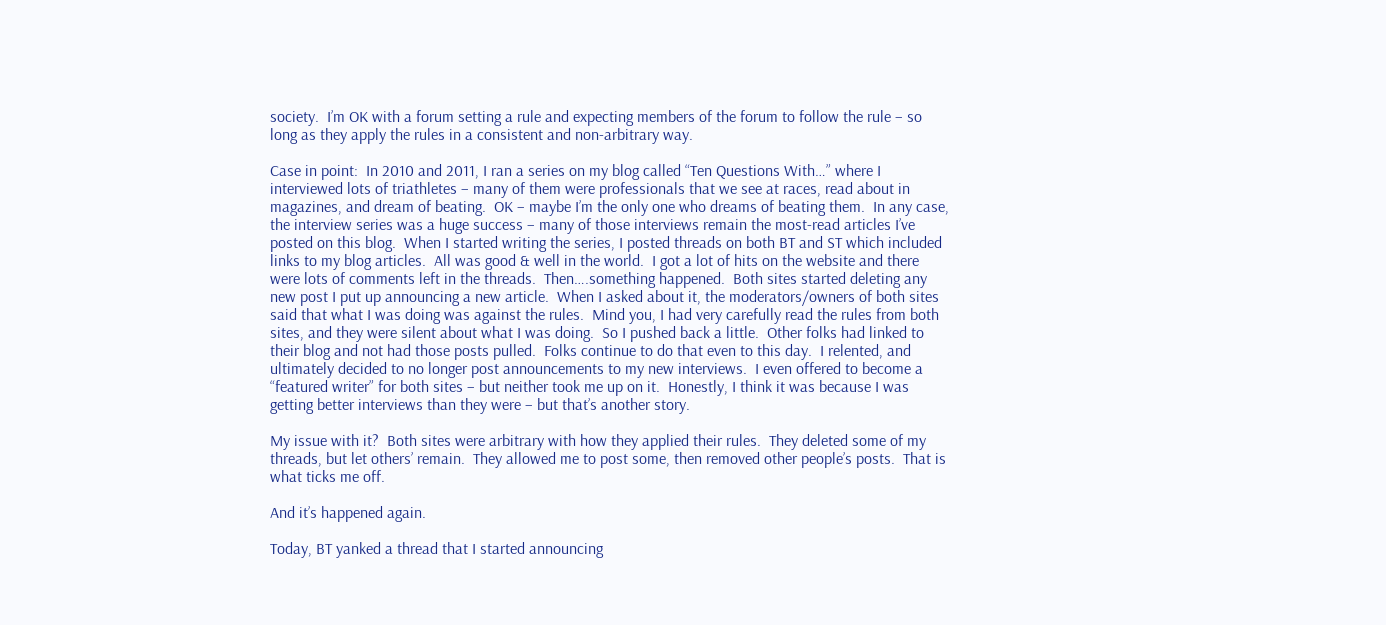society.  I’m OK with a forum setting a rule and expecting members of the forum to follow the rule – so long as they apply the rules in a consistent and non-arbitrary way.

Case in point:  In 2010 and 2011, I ran a series on my blog called “Ten Questions With…” where I interviewed lots of triathletes – many of them were professionals that we see at races, read about in magazines, and dream of beating.  OK – maybe I’m the only one who dreams of beating them.  In any case, the interview series was a huge success – many of those interviews remain the most-read articles I’ve posted on this blog.  When I started writing the series, I posted threads on both BT and ST which included links to my blog articles.  All was good & well in the world.  I got a lot of hits on the website and there were lots of comments left in the threads.  Then….something happened.  Both sites started deleting any new post I put up announcing a new article.  When I asked about it, the moderators/owners of both sites said that what I was doing was against the rules.  Mind you, I had very carefully read the rules from both sites, and they were silent about what I was doing.  So I pushed back a little.  Other folks had linked to their blog and not had those posts pulled.  Folks continue to do that even to this day.  I relented, and ultimately decided to no longer post announcements to my new interviews.  I even offered to become a “featured writer” for both sites – but neither took me up on it.  Honestly, I think it was because I was getting better interviews than they were – but that’s another story.

My issue with it?  Both sites were arbitrary with how they applied their rules.  They deleted some of my threads, but let others’ remain.  They allowed me to post some, then removed other people’s posts.  That is what ticks me off.

And it’s happened again.

Today, BT yanked a thread that I started announcing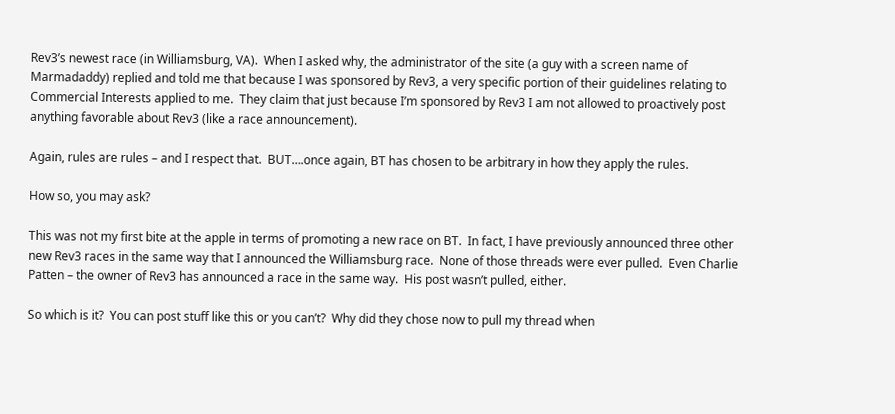Rev3’s newest race (in Williamsburg, VA).  When I asked why, the administrator of the site (a guy with a screen name of Marmadaddy) replied and told me that because I was sponsored by Rev3, a very specific portion of their guidelines relating to Commercial Interests applied to me.  They claim that just because I’m sponsored by Rev3 I am not allowed to proactively post anything favorable about Rev3 (like a race announcement).

Again, rules are rules – and I respect that.  BUT….once again, BT has chosen to be arbitrary in how they apply the rules.

How so, you may ask?

This was not my first bite at the apple in terms of promoting a new race on BT.  In fact, I have previously announced three other new Rev3 races in the same way that I announced the Williamsburg race.  None of those threads were ever pulled.  Even Charlie Patten – the owner of Rev3 has announced a race in the same way.  His post wasn’t pulled, either.

So which is it?  You can post stuff like this or you can’t?  Why did they chose now to pull my thread when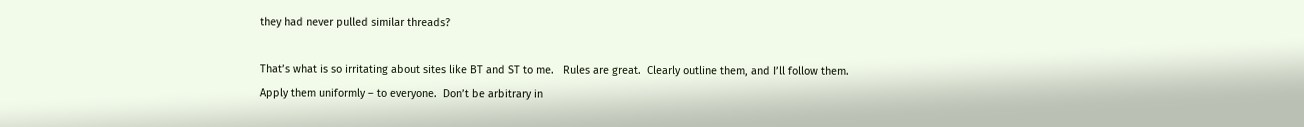they had never pulled similar threads?

That’s what is so irritating about sites like BT and ST to me.   Rules are great.  Clearly outline them, and I’ll follow them.  Apply them uniformly – to everyone.  Don’t be arbitrary in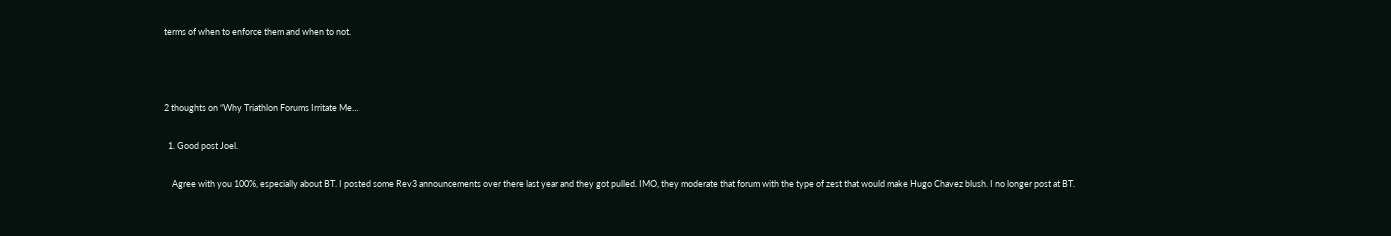terms of when to enforce them and when to not.



2 thoughts on “Why Triathlon Forums Irritate Me…

  1. Good post Joel.

    Agree with you 100%, especially about BT. I posted some Rev3 announcements over there last year and they got pulled. IMO, they moderate that forum with the type of zest that would make Hugo Chavez blush. I no longer post at BT.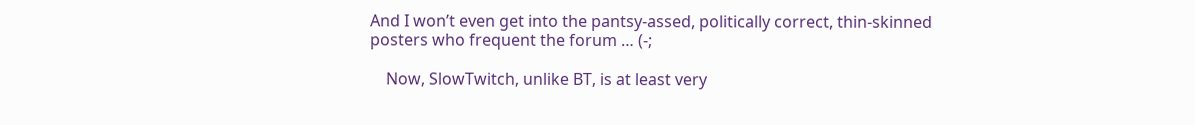And I won’t even get into the pantsy-assed, politically correct, thin-skinned posters who frequent the forum … (-;

    Now, SlowTwitch, unlike BT, is at least very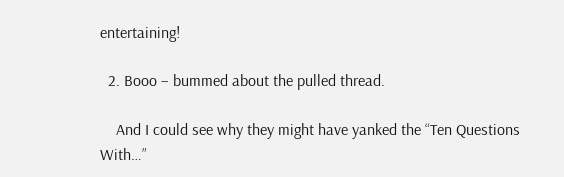entertaining!

  2. Booo – bummed about the pulled thread.

    And I could see why they might have yanked the “Ten Questions With…”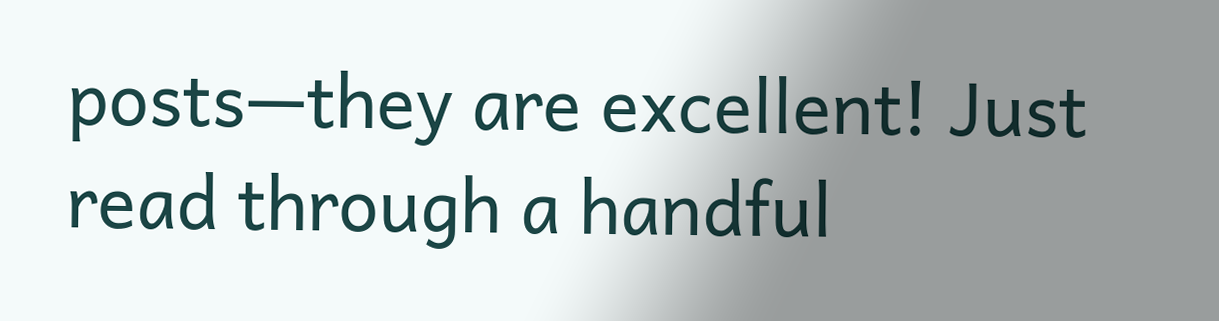posts—they are excellent! Just read through a handful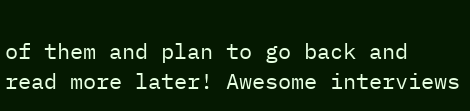of them and plan to go back and read more later! Awesome interviews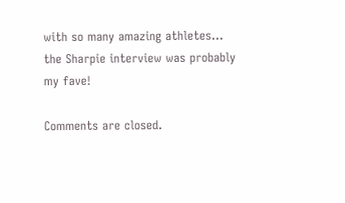with so many amazing athletes… the Sharpie interview was probably my fave!

Comments are closed.